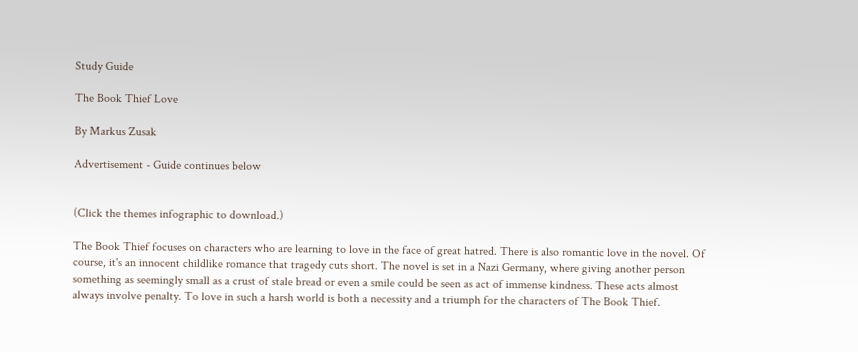Study Guide

The Book Thief Love

By Markus Zusak

Advertisement - Guide continues below


(Click the themes infographic to download.)

The Book Thief focuses on characters who are learning to love in the face of great hatred. There is also romantic love in the novel. Of course, it's an innocent childlike romance that tragedy cuts short. The novel is set in a Nazi Germany, where giving another person something as seemingly small as a crust of stale bread or even a smile could be seen as act of immense kindness. These acts almost always involve penalty. To love in such a harsh world is both a necessity and a triumph for the characters of The Book Thief.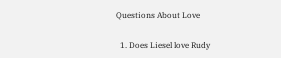Questions About Love

  1. Does Liesel love Rudy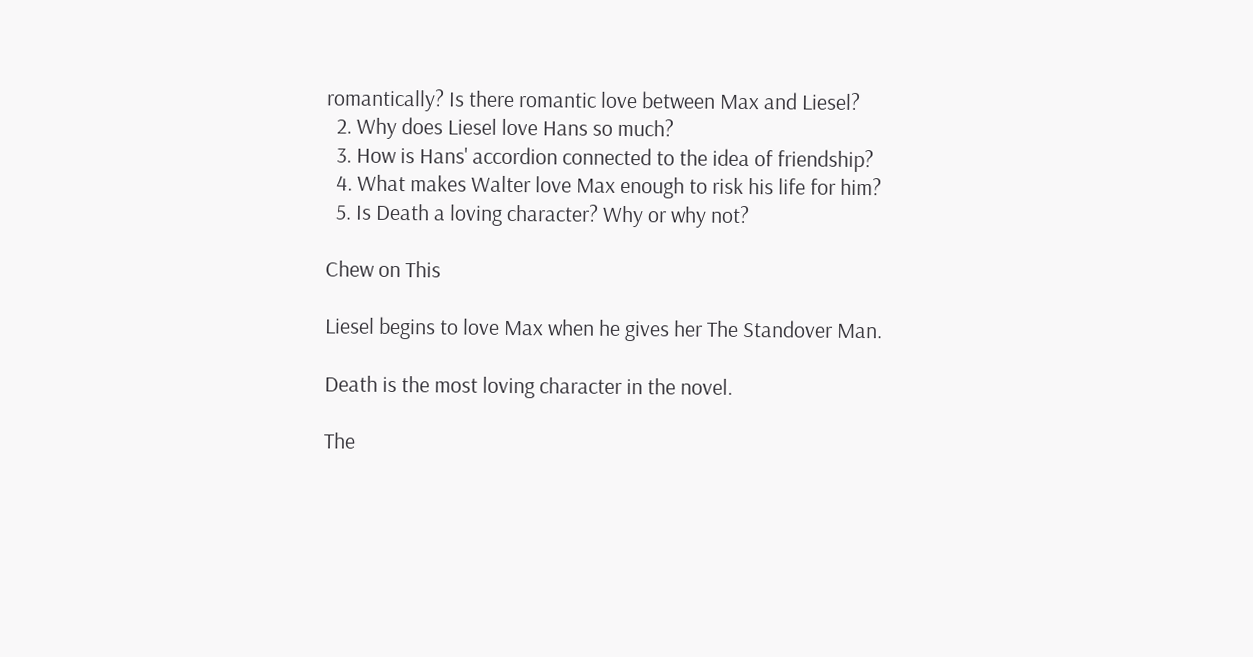romantically? Is there romantic love between Max and Liesel?
  2. Why does Liesel love Hans so much?
  3. How is Hans' accordion connected to the idea of friendship?
  4. What makes Walter love Max enough to risk his life for him?
  5. Is Death a loving character? Why or why not?

Chew on This

Liesel begins to love Max when he gives her The Standover Man.

Death is the most loving character in the novel.

The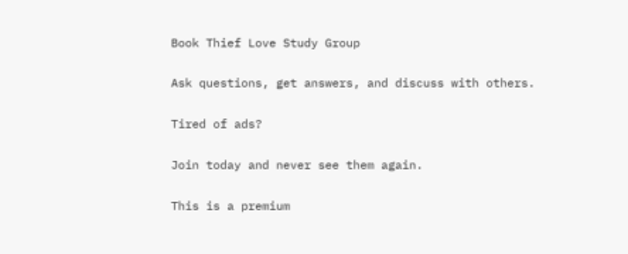Book Thief Love Study Group

Ask questions, get answers, and discuss with others.

Tired of ads?

Join today and never see them again.

This is a premium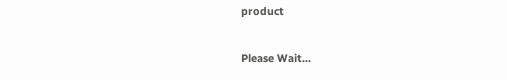product

Please Wait...